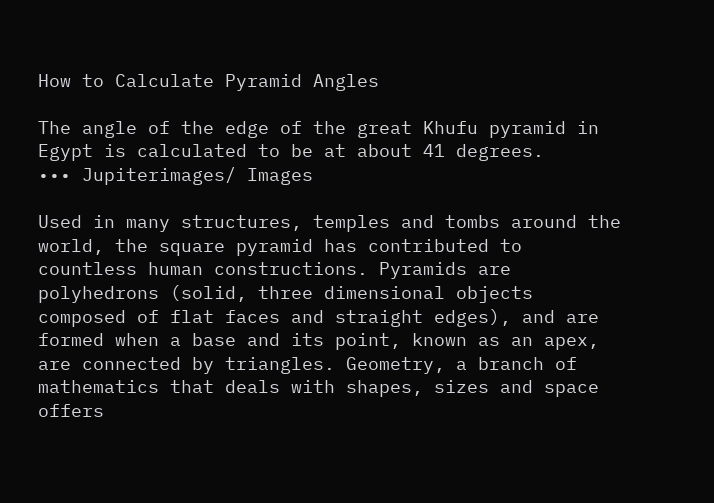How to Calculate Pyramid Angles

The angle of the edge of the great Khufu pyramid in Egypt is calculated to be at about 41 degrees.
••• Jupiterimages/ Images

Used in many structures, temples and tombs around the world, the square pyramid has contributed to countless human constructions. Pyramids are polyhedrons (solid, three dimensional objects composed of flat faces and straight edges), and are formed when a base and its point, known as an apex, are connected by triangles. Geometry, a branch of mathematics that deals with shapes, sizes and space offers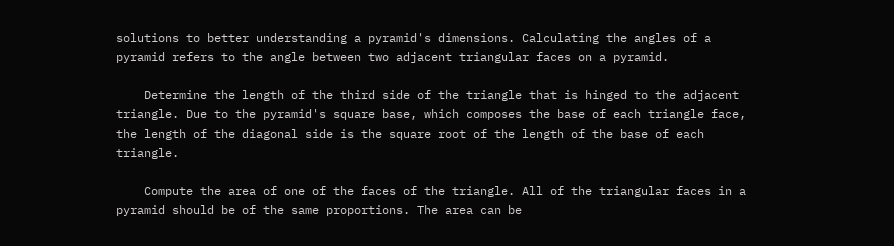solutions to better understanding a pyramid's dimensions. Calculating the angles of a pyramid refers to the angle between two adjacent triangular faces on a pyramid.

    Determine the length of the third side of the triangle that is hinged to the adjacent triangle. Due to the pyramid's square base, which composes the base of each triangle face, the length of the diagonal side is the square root of the length of the base of each triangle.

    Compute the area of one of the faces of the triangle. All of the triangular faces in a pyramid should be of the same proportions. The area can be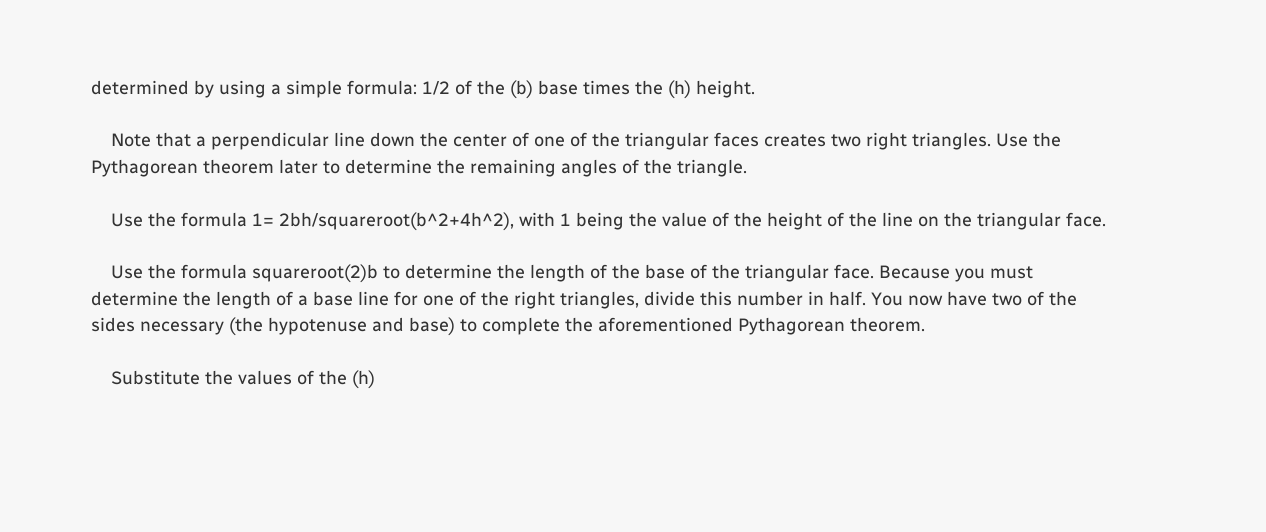determined by using a simple formula: 1/2 of the (b) base times the (h) height.

    Note that a perpendicular line down the center of one of the triangular faces creates two right triangles. Use the Pythagorean theorem later to determine the remaining angles of the triangle.

    Use the formula 1= 2bh/squareroot(b^2+4h^2), with 1 being the value of the height of the line on the triangular face.

    Use the formula squareroot(2)b to determine the length of the base of the triangular face. Because you must determine the length of a base line for one of the right triangles, divide this number in half. You now have two of the sides necessary (the hypotenuse and base) to complete the aforementioned Pythagorean theorem.

    Substitute the values of the (h)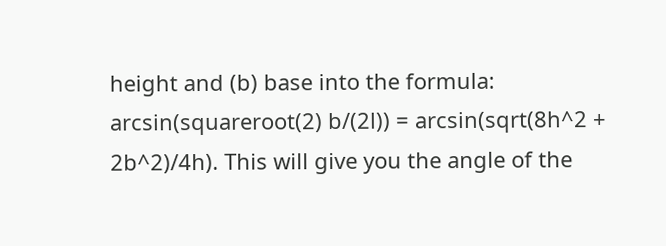height and (b) base into the formula: arcsin(squareroot(2) b/(2l)) = arcsin(sqrt(8h^2 + 2b^2)/4h). This will give you the angle of the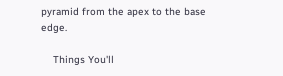pyramid from the apex to the base edge.

    Things You'll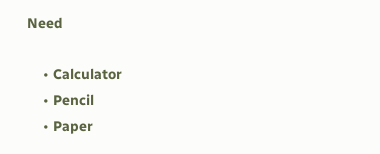Need

    • Calculator
    • Pencil
    • Paper